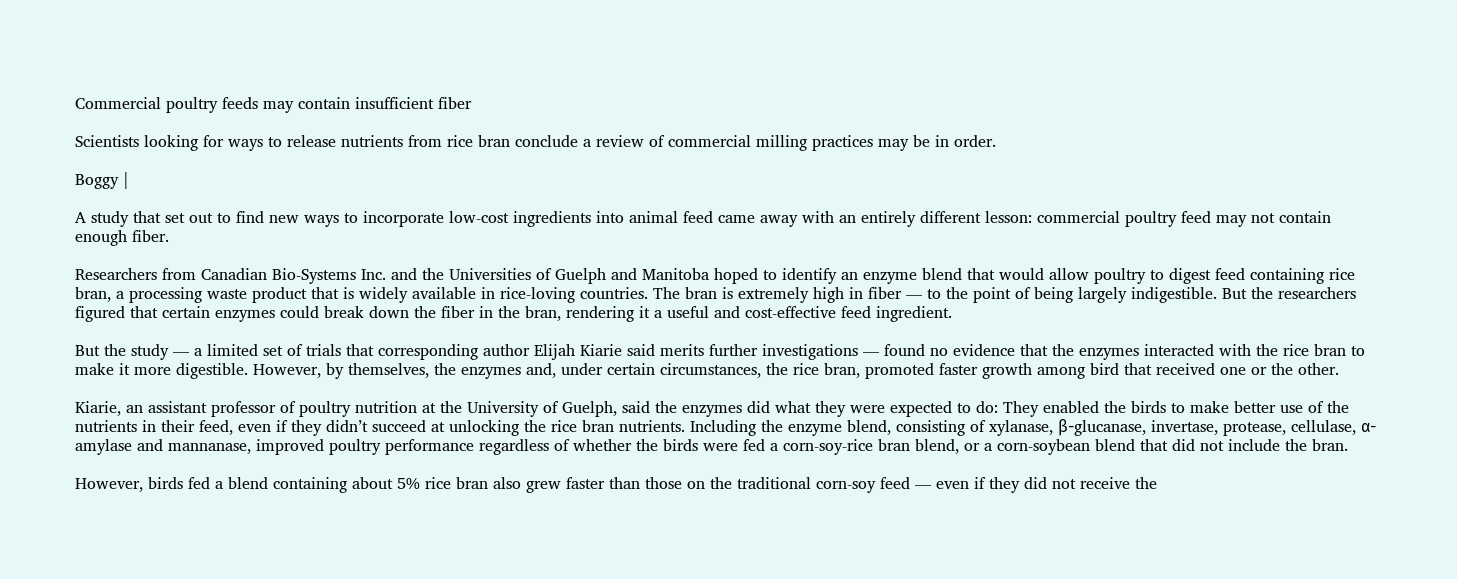Commercial poultry feeds may contain insufficient fiber

Scientists looking for ways to release nutrients from rice bran conclude a review of commercial milling practices may be in order.

Boggy |

A study that set out to find new ways to incorporate low-cost ingredients into animal feed came away with an entirely different lesson: commercial poultry feed may not contain enough fiber.

Researchers from Canadian Bio-Systems Inc. and the Universities of Guelph and Manitoba hoped to identify an enzyme blend that would allow poultry to digest feed containing rice bran, a processing waste product that is widely available in rice-loving countries. The bran is extremely high in fiber — to the point of being largely indigestible. But the researchers figured that certain enzymes could break down the fiber in the bran, rendering it a useful and cost-effective feed ingredient.

But the study — a limited set of trials that corresponding author Elijah Kiarie said merits further investigations — found no evidence that the enzymes interacted with the rice bran to make it more digestible. However, by themselves, the enzymes and, under certain circumstances, the rice bran, promoted faster growth among bird that received one or the other.

Kiarie, an assistant professor of poultry nutrition at the University of Guelph, said the enzymes did what they were expected to do: They enabled the birds to make better use of the nutrients in their feed, even if they didn’t succeed at unlocking the rice bran nutrients. Including the enzyme blend, consisting of xylanase, β-glucanase, invertase, protease, cellulase, α-amylase and mannanase, improved poultry performance regardless of whether the birds were fed a corn-soy-rice bran blend, or a corn-soybean blend that did not include the bran.

However, birds fed a blend containing about 5% rice bran also grew faster than those on the traditional corn-soy feed — even if they did not receive the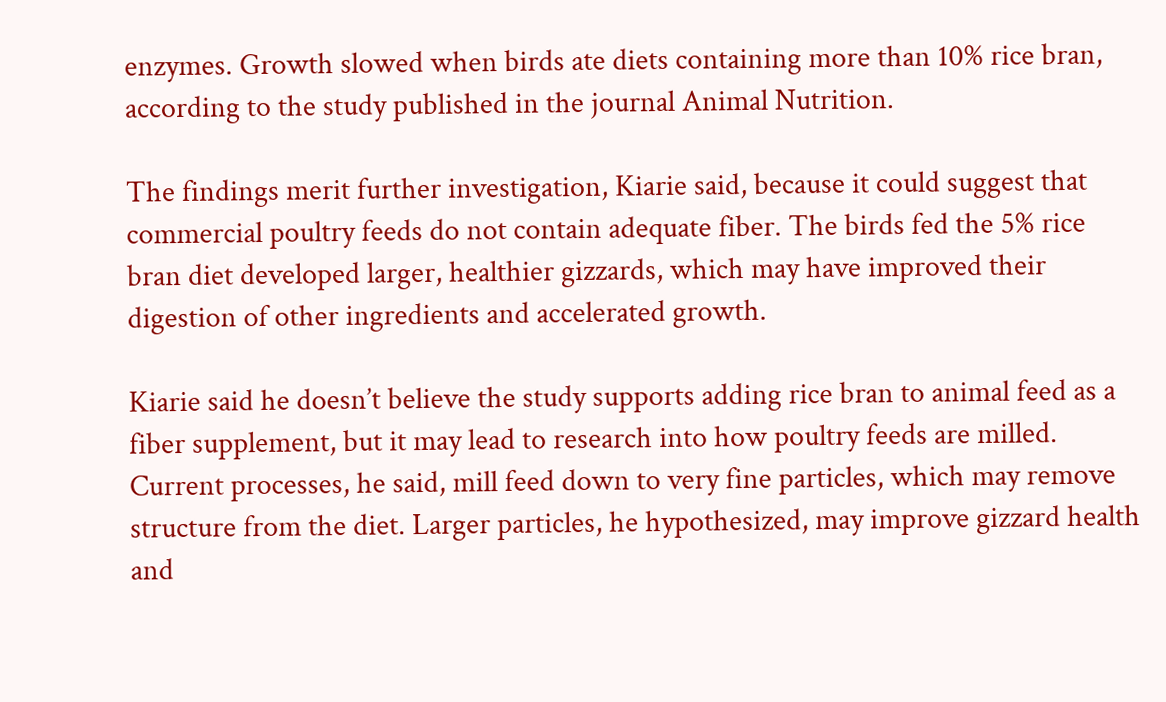enzymes. Growth slowed when birds ate diets containing more than 10% rice bran, according to the study published in the journal Animal Nutrition.

The findings merit further investigation, Kiarie said, because it could suggest that commercial poultry feeds do not contain adequate fiber. The birds fed the 5% rice bran diet developed larger, healthier gizzards, which may have improved their digestion of other ingredients and accelerated growth.

Kiarie said he doesn’t believe the study supports adding rice bran to animal feed as a fiber supplement, but it may lead to research into how poultry feeds are milled. Current processes, he said, mill feed down to very fine particles, which may remove structure from the diet. Larger particles, he hypothesized, may improve gizzard health and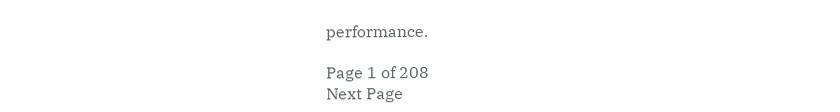performance.

Page 1 of 208
Next Page